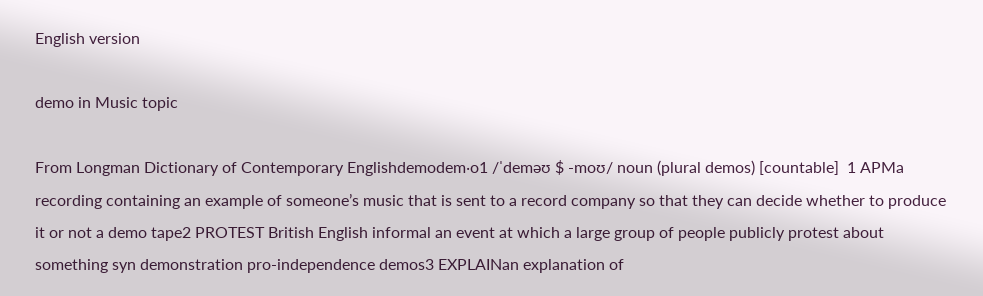English version

demo in Music topic

From Longman Dictionary of Contemporary Englishdemodem‧o1 /ˈdeməʊ $ -moʊ/ noun (plural demos) [countable]  1 APMa recording containing an example of someone’s music that is sent to a record company so that they can decide whether to produce it or not a demo tape2 PROTEST British English informal an event at which a large group of people publicly protest about something syn demonstration pro-independence demos3 EXPLAINan explanation of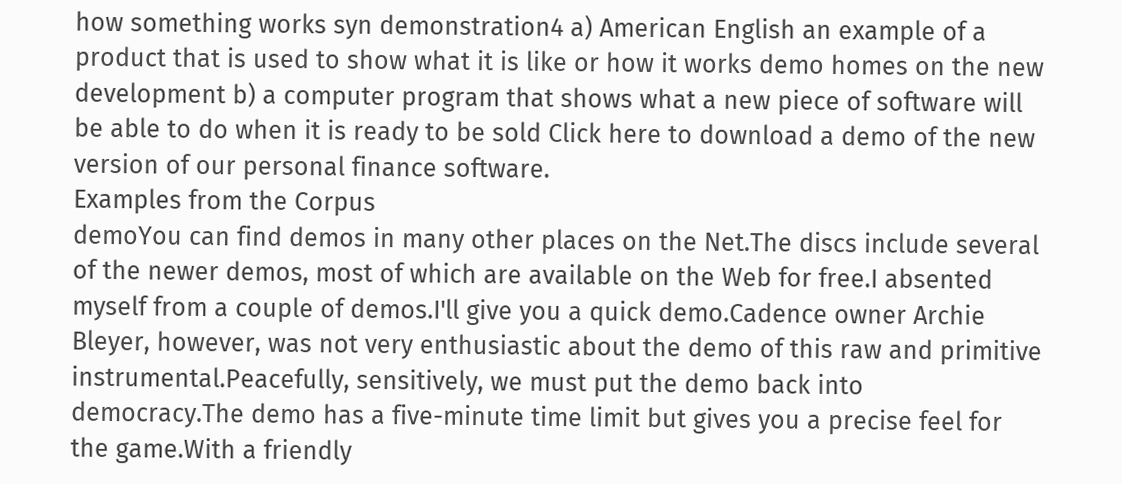how something works syn demonstration4 a) American English an example of a product that is used to show what it is like or how it works demo homes on the new development b) a computer program that shows what a new piece of software will be able to do when it is ready to be sold Click here to download a demo of the new version of our personal finance software.
Examples from the Corpus
demoYou can find demos in many other places on the Net.The discs include several of the newer demos, most of which are available on the Web for free.I absented myself from a couple of demos.I'll give you a quick demo.Cadence owner Archie Bleyer, however, was not very enthusiastic about the demo of this raw and primitive instrumental.Peacefully, sensitively, we must put the demo back into democracy.The demo has a five-minute time limit but gives you a precise feel for the game.With a friendly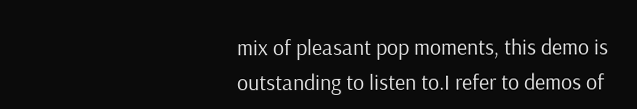mix of pleasant pop moments, this demo is outstanding to listen to.I refer to demos of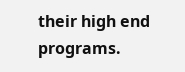their high end programs.